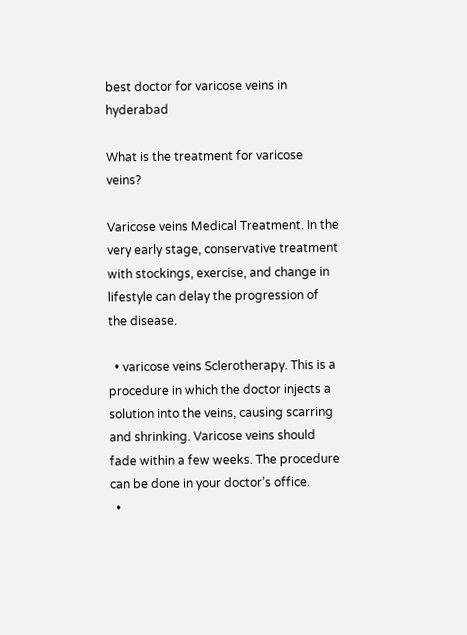best doctor for varicose veins in hyderabad

What is the treatment for varicose veins?

Varicose veins Medical Treatment. In the very early stage, conservative treatment with stockings, exercise, and change in lifestyle can delay the progression of the disease.

  • varicose veins Sclerotherapy. This is a procedure in which the doctor injects a solution into the veins, causing scarring and shrinking. Varicose veins should fade within a few weeks. The procedure can be done in your doctor’s office.
  •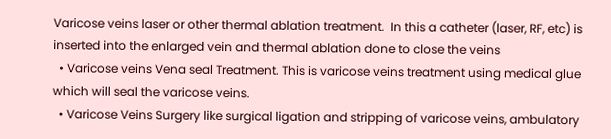Varicose veins laser or other thermal ablation treatment.  In this a catheter (laser, RF, etc) is inserted into the enlarged vein and thermal ablation done to close the veins
  • Varicose veins Vena seal Treatment. This is varicose veins treatment using medical glue which will seal the varicose veins.
  • Varicose Veins Surgery like surgical ligation and stripping of varicose veins, ambulatory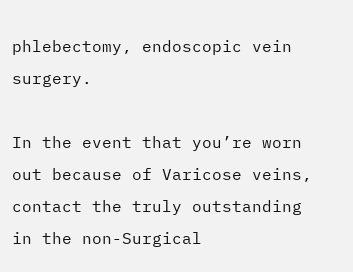phlebectomy, endoscopic vein surgery.

In the event that you’re worn out because of Varicose veins, contact the truly outstanding in the non-Surgical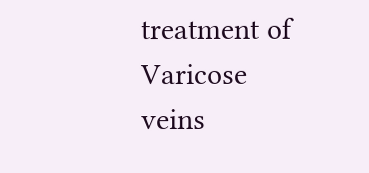treatment of Varicose veins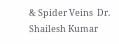& Spider Veins  Dr. Shailesh Kumar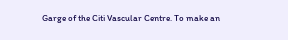Garge of the Citi Vascular Centre. To make an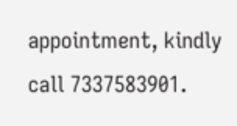appointment, kindly call 7337583901.